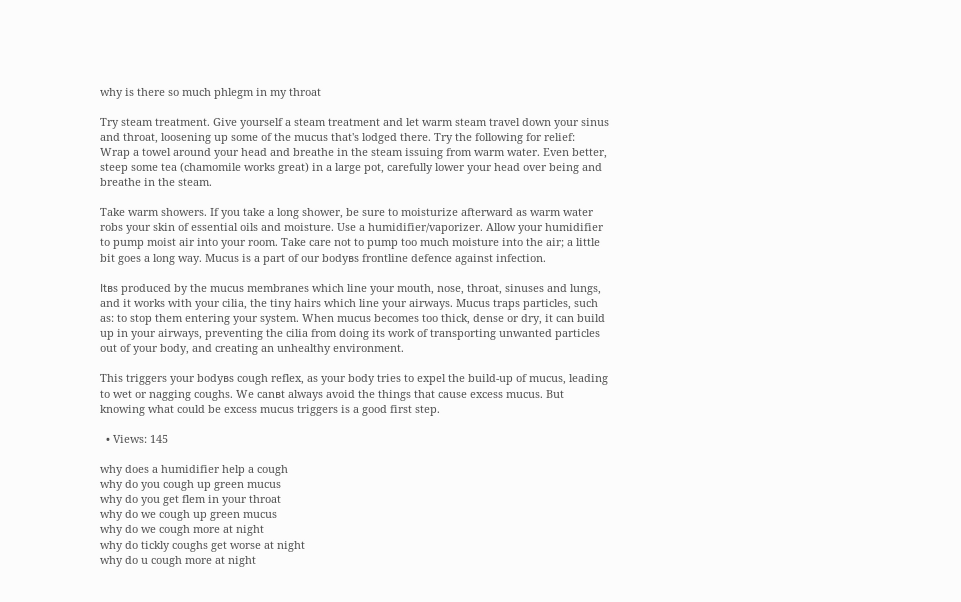why is there so much phlegm in my throat

Try steam treatment. Give yourself a steam treatment and let warm steam travel down your sinus and throat, loosening up some of the mucus that's lodged there. Try the following for relief:
Wrap a towel around your head and breathe in the steam issuing from warm water. Even better, steep some tea (chamomile works great) in a large pot, carefully lower your head over being and breathe in the steam.

Take warm showers. If you take a long shower, be sure to moisturize afterward as warm water robs your skin of essential oils and moisture. Use a humidifier/vaporizer. Allow your humidifier to pump moist air into your room. Take care not to pump too much moisture into the air; a little bit goes a long way. Mucus is a part of our bodyвs frontline defence against infection.

Itвs produced by the mucus membranes which line your mouth, nose, throat, sinuses and lungs, and it works with your cilia, the tiny hairs which line your airways. Mucus traps particles, such as: to stop them entering your system. When mucus becomes too thick, dense or dry, it can build up in your airways, preventing the cilia from doing its work of transporting unwanted particles out of your body, and creating an unhealthy environment.

This triggers your bodyвs cough reflex, as your body tries to expel the build-up of mucus, leading to wet or nagging coughs. We canвt always avoid the things that cause excess mucus. But knowing what could be excess mucus triggers is a good first step.

  • Views: 145

why does a humidifier help a cough
why do you cough up green mucus
why do you get flem in your throat
why do we cough up green mucus
why do we cough more at night
why do tickly coughs get worse at night
why do u cough more at night